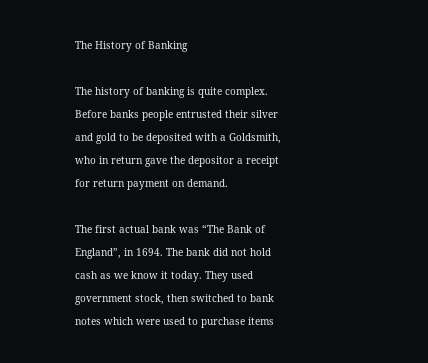The History of Banking

The history of banking is quite complex. Before banks people entrusted their silver and gold to be deposited with a Goldsmith, who in return gave the depositor a receipt for return payment on demand.

The first actual bank was “The Bank of England”, in 1694. The bank did not hold cash as we know it today. They used government stock, then switched to bank notes which were used to purchase items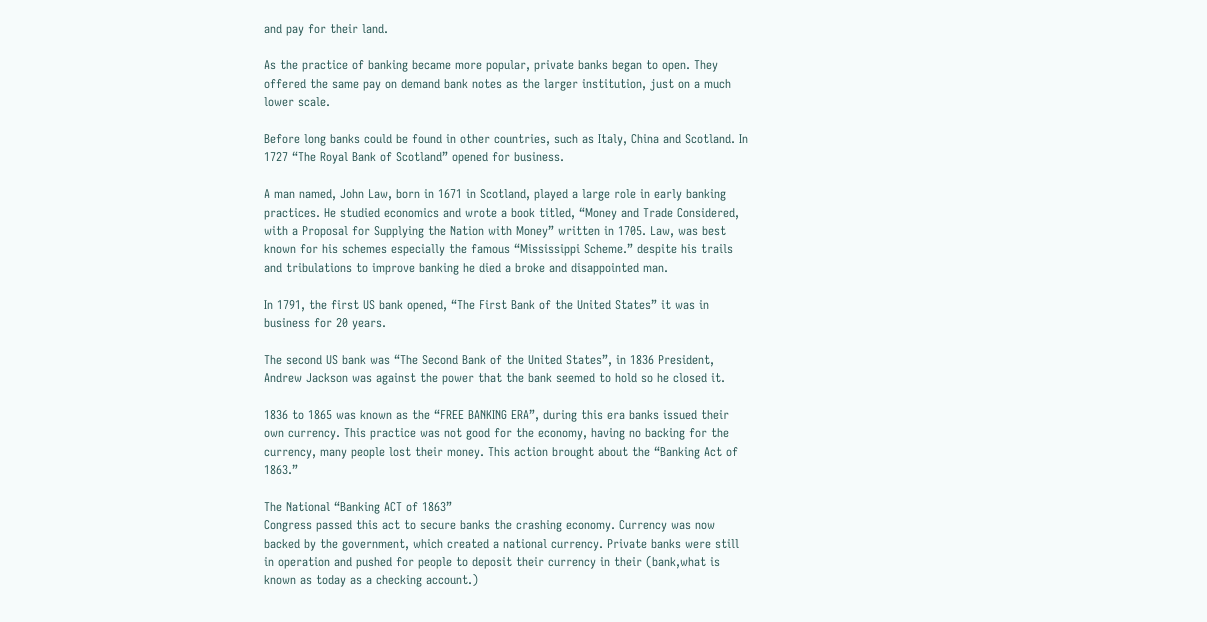and pay for their land.

As the practice of banking became more popular, private banks began to open. They offered the same pay on demand bank notes as the larger institution, just on a much lower scale.

Before long banks could be found in other countries, such as Italy, China and Scotland. In 1727 “The Royal Bank of Scotland” opened for business.

A man named, John Law, born in 1671 in Scotland, played a large role in early banking practices. He studied economics and wrote a book titled, “Money and Trade Considered, with a Proposal for Supplying the Nation with Money” written in 1705. Law, was best known for his schemes especially the famous “Mississippi Scheme.” despite his trails and tribulations to improve banking he died a broke and disappointed man.

In 1791, the first US bank opened, “The First Bank of the United States” it was in business for 20 years.

The second US bank was “The Second Bank of the United States”, in 1836 President, Andrew Jackson was against the power that the bank seemed to hold so he closed it.

1836 to 1865 was known as the “FREE BANKING ERA”, during this era banks issued their own currency. This practice was not good for the economy, having no backing for the currency, many people lost their money. This action brought about the “Banking Act of 1863.”

The National “Banking ACT of 1863”
Congress passed this act to secure banks the crashing economy. Currency was now backed by the government, which created a national currency. Private banks were still in operation and pushed for people to deposit their currency in their (bank,what is known as today as a checking account.)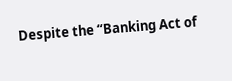Despite the “Banking Act of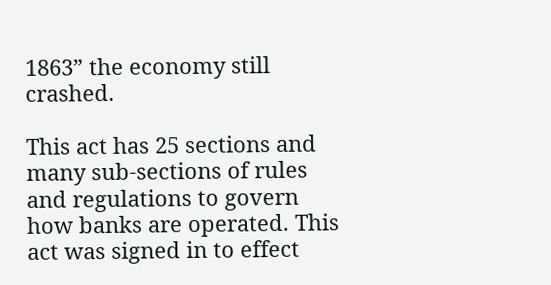1863” the economy still crashed.

This act has 25 sections and many sub-sections of rules and regulations to govern how banks are operated. This act was signed in to effect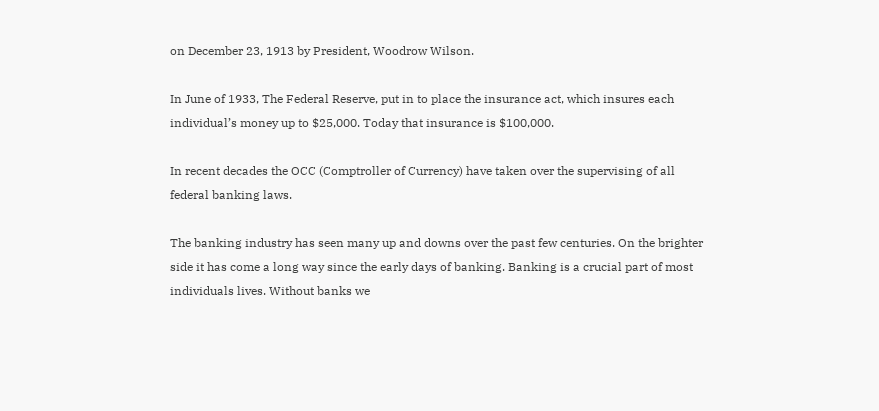on December 23, 1913 by President, Woodrow Wilson.

In June of 1933, The Federal Reserve, put in to place the insurance act, which insures each individual’s money up to $25,000. Today that insurance is $100,000.

In recent decades the OCC (Comptroller of Currency) have taken over the supervising of all federal banking laws.

The banking industry has seen many up and downs over the past few centuries. On the brighter side it has come a long way since the early days of banking. Banking is a crucial part of most individuals lives. Without banks we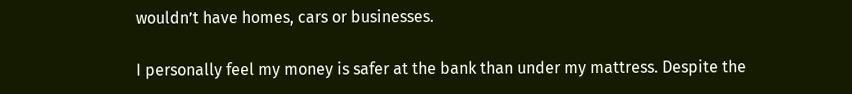wouldn’t have homes, cars or businesses.

I personally feel my money is safer at the bank than under my mattress. Despite the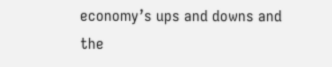economy’s ups and downs and the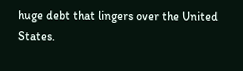huge debt that lingers over the United States.